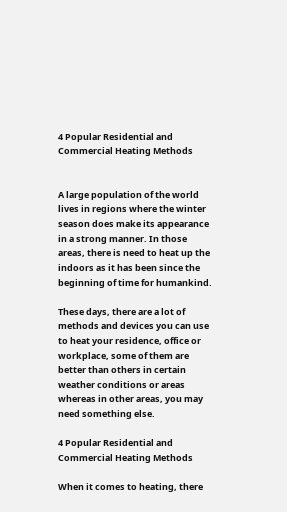4 Popular Residential and Commercial Heating Methods


A large population of the world lives in regions where the winter season does make its appearance in a strong manner. In those areas, there is need to heat up the indoors as it has been since the beginning of time for humankind.

These days, there are a lot of methods and devices you can use to heat your residence, office or workplace, some of them are better than others in certain weather conditions or areas whereas in other areas, you may need something else.

4 Popular Residential and Commercial Heating Methods

When it comes to heating, there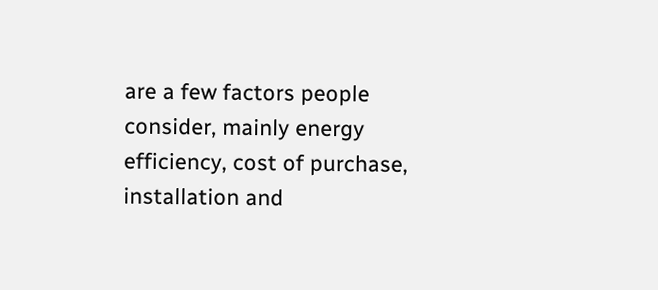are a few factors people consider, mainly energy efficiency, cost of purchase, installation and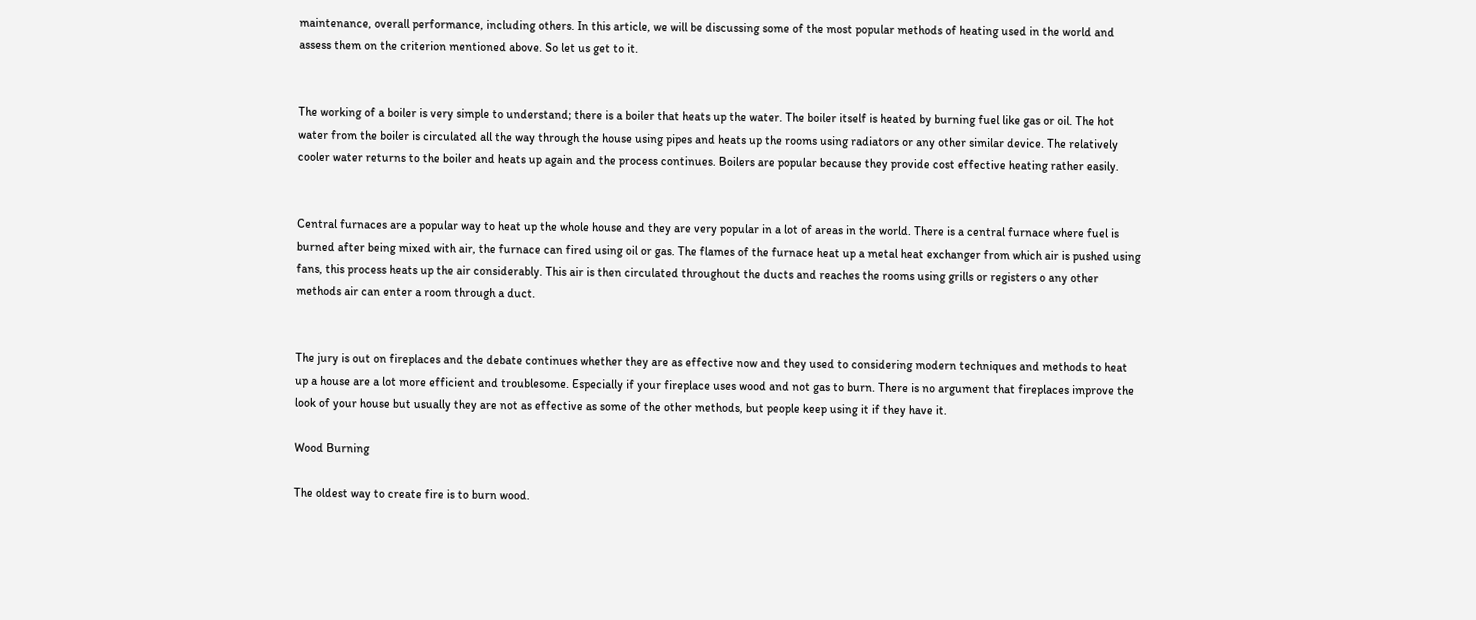maintenance, overall performance, including others. In this article, we will be discussing some of the most popular methods of heating used in the world and assess them on the criterion mentioned above. So let us get to it.


The working of a boiler is very simple to understand; there is a boiler that heats up the water. The boiler itself is heated by burning fuel like gas or oil. The hot water from the boiler is circulated all the way through the house using pipes and heats up the rooms using radiators or any other similar device. The relatively cooler water returns to the boiler and heats up again and the process continues. Boilers are popular because they provide cost effective heating rather easily.


Central furnaces are a popular way to heat up the whole house and they are very popular in a lot of areas in the world. There is a central furnace where fuel is burned after being mixed with air, the furnace can fired using oil or gas. The flames of the furnace heat up a metal heat exchanger from which air is pushed using fans, this process heats up the air considerably. This air is then circulated throughout the ducts and reaches the rooms using grills or registers o any other methods air can enter a room through a duct.


The jury is out on fireplaces and the debate continues whether they are as effective now and they used to considering modern techniques and methods to heat up a house are a lot more efficient and troublesome. Especially if your fireplace uses wood and not gas to burn. There is no argument that fireplaces improve the look of your house but usually they are not as effective as some of the other methods, but people keep using it if they have it.

Wood Burning

The oldest way to create fire is to burn wood.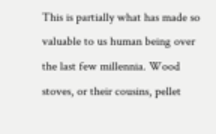This is partially what has made so valuable to us human being over the last few millennia. Wood stoves, or their cousins, pellet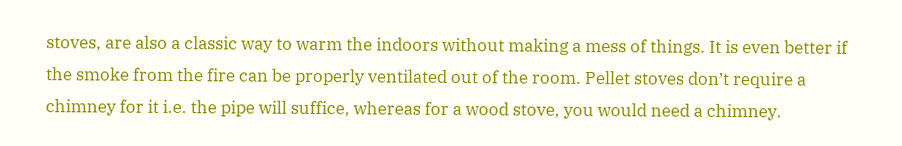stoves, are also a classic way to warm the indoors without making a mess of things. It is even better if the smoke from the fire can be properly ventilated out of the room. Pellet stoves don’t require a chimney for it i.e. the pipe will suffice, whereas for a wood stove, you would need a chimney.